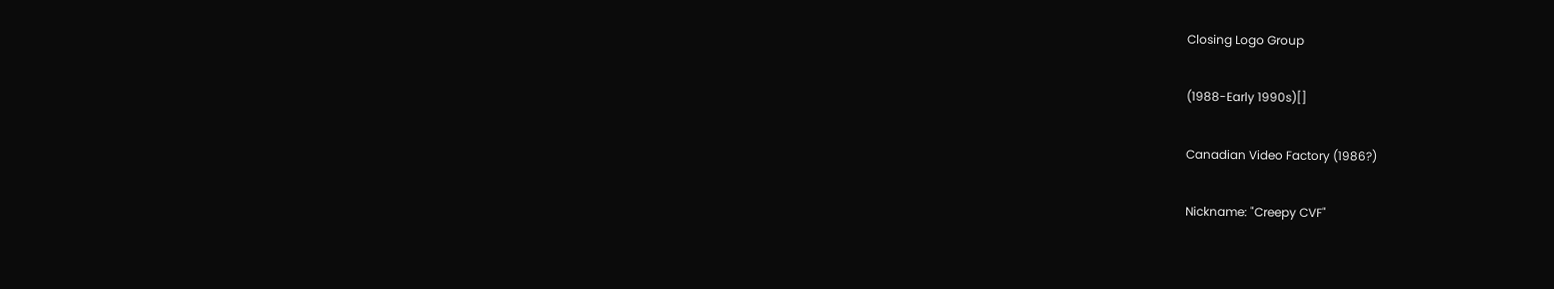Closing Logo Group

(1988-Early 1990s)[]

Canadian Video Factory (1986?)

Nickname: "Creepy CVF"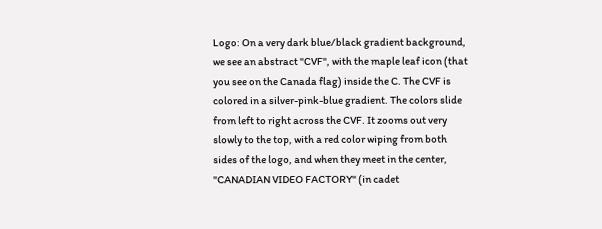Logo: On a very dark blue/black gradient background, we see an abstract "CVF", with the maple leaf icon (that you see on the Canada flag) inside the C. The CVF is colored in a silver-pink-blue gradient. The colors slide from left to right across the CVF. It zooms out very slowly to the top, with a red color wiping from both sides of the logo, and when they meet in the center, "CANADIAN VIDEO FACTORY" (in cadet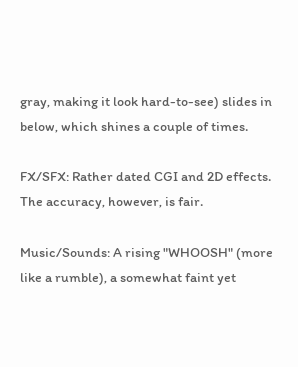gray, making it look hard-to-see) slides in below, which shines a couple of times.

FX/SFX: Rather dated CGI and 2D effects. The accuracy, however, is fair.

Music/Sounds: A rising "WHOOSH" (more like a rumble), a somewhat faint yet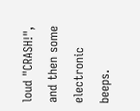loud "CRASH!", and then some electronic beeps.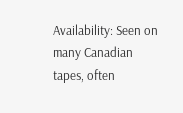Availability: Seen on many Canadian tapes, often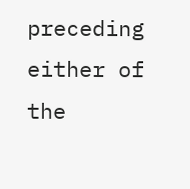preceding either of the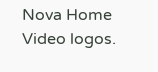Nova Home Video logos.